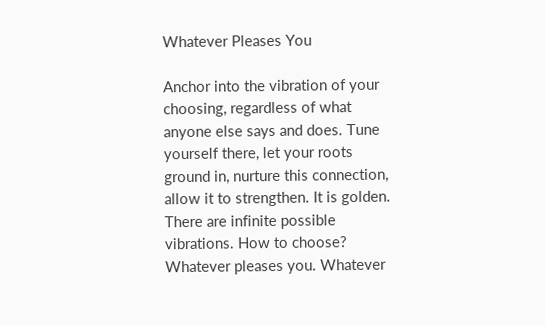Whatever Pleases You

Anchor into the vibration of your choosing, regardless of what anyone else says and does. Tune yourself there, let your roots ground in, nurture this connection, allow it to strengthen. It is golden. There are infinite possible vibrations. How to choose? Whatever pleases you. Whatever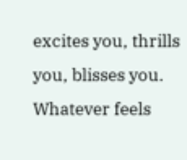excites you, thrills you, blisses you. Whatever feels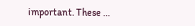important. These …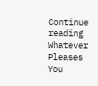Continue reading Whatever Pleases You